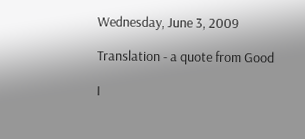Wednesday, June 3, 2009

Translation - a quote from Good

I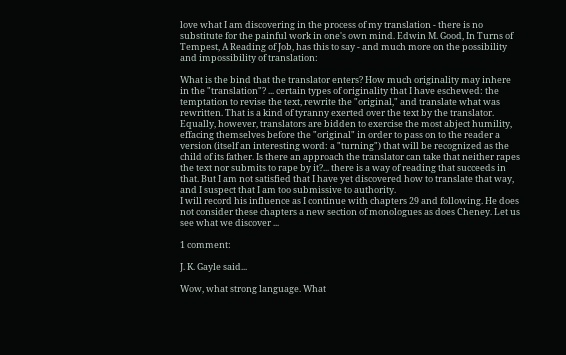love what I am discovering in the process of my translation - there is no substitute for the painful work in one's own mind. Edwin M. Good, In Turns of Tempest, A Reading of Job, has this to say - and much more on the possibility and impossibility of translation:

What is the bind that the translator enters? How much originality may inhere in the "translation"? ... certain types of originality that I have eschewed: the temptation to revise the text, rewrite the "original," and translate what was rewritten. That is a kind of tyranny exerted over the text by the translator. Equally, however, translators are bidden to exercise the most abject humility, effacing themselves before the "original" in order to pass on to the reader a version (itself an interesting word: a "turning") that will be recognized as the child of its father. Is there an approach the translator can take that neither rapes the text nor submits to rape by it?... there is a way of reading that succeeds in that. But I am not satisfied that I have yet discovered how to translate that way, and I suspect that I am too submissive to authority.
I will record his influence as I continue with chapters 29 and following. He does not consider these chapters a new section of monologues as does Cheney. Let us see what we discover ...

1 comment:

J. K. Gayle said...

Wow, what strong language. What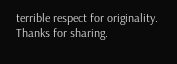terrible respect for originality. Thanks for sharing.